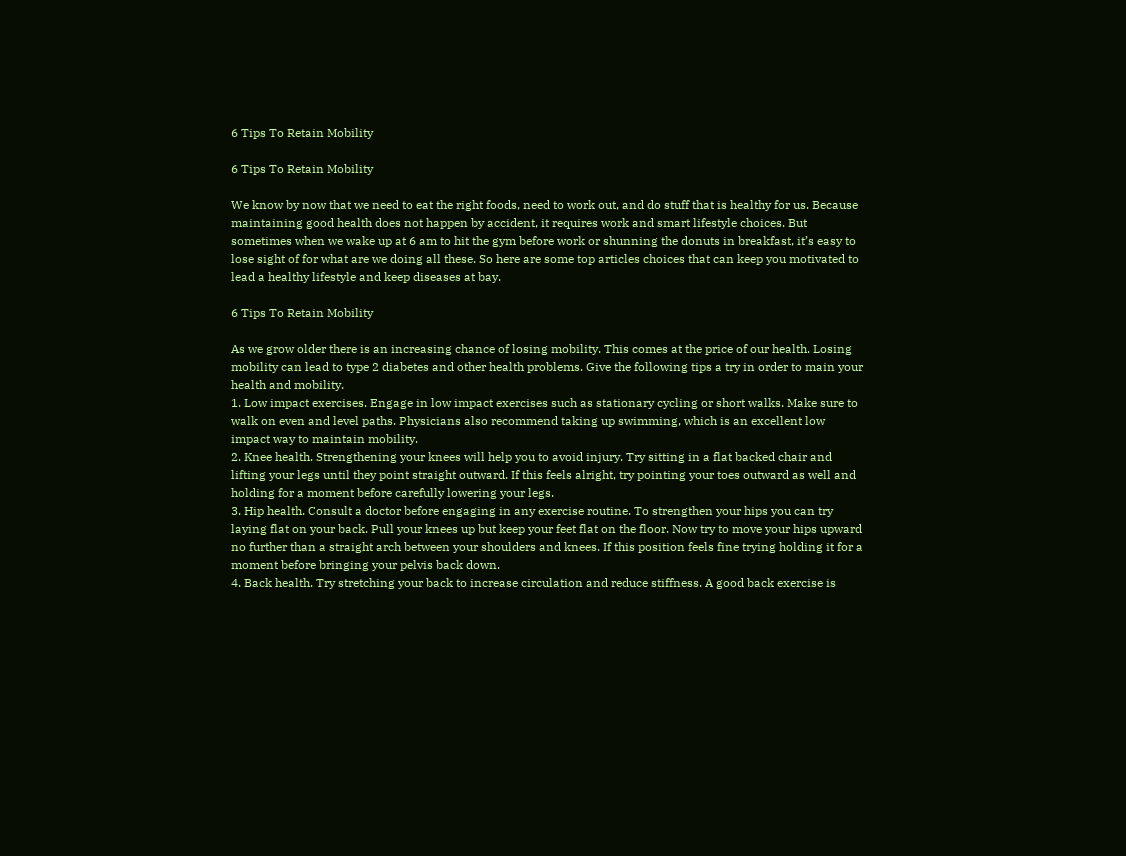6 Tips To Retain Mobility

6 Tips To Retain Mobility

We know by now that we need to eat the right foods, need to work out, and do stuff that is healthy for us. Because maintaining good health does not happen by accident, it requires work and smart lifestyle choices. But sometimes when we wake up at 6 am to hit the gym before work or shunning the donuts in breakfast, it’s easy to lose sight of for what are we doing all these. So here are some top articles choices that can keep you motivated to lead a healthy lifestyle and keep diseases at bay.

6 Tips To Retain Mobility

As we grow older there is an increasing chance of losing mobility. This comes at the price of our health. Losing mobility can lead to type 2 diabetes and other health problems. Give the following tips a try in order to main your health and mobility.
1. Low impact exercises. Engage in low impact exercises such as stationary cycling or short walks. Make sure to walk on even and level paths. Physicians also recommend taking up swimming, which is an excellent low impact way to maintain mobility.
2. Knee health. Strengthening your knees will help you to avoid injury. Try sitting in a flat backed chair and lifting your legs until they point straight outward. If this feels alright, try pointing your toes outward as well and holding for a moment before carefully lowering your legs.
3. Hip health. Consult a doctor before engaging in any exercise routine. To strengthen your hips you can try laying flat on your back. Pull your knees up but keep your feet flat on the floor. Now try to move your hips upward no further than a straight arch between your shoulders and knees. If this position feels fine trying holding it for a moment before bringing your pelvis back down.
4. Back health. Try stretching your back to increase circulation and reduce stiffness. A good back exercise is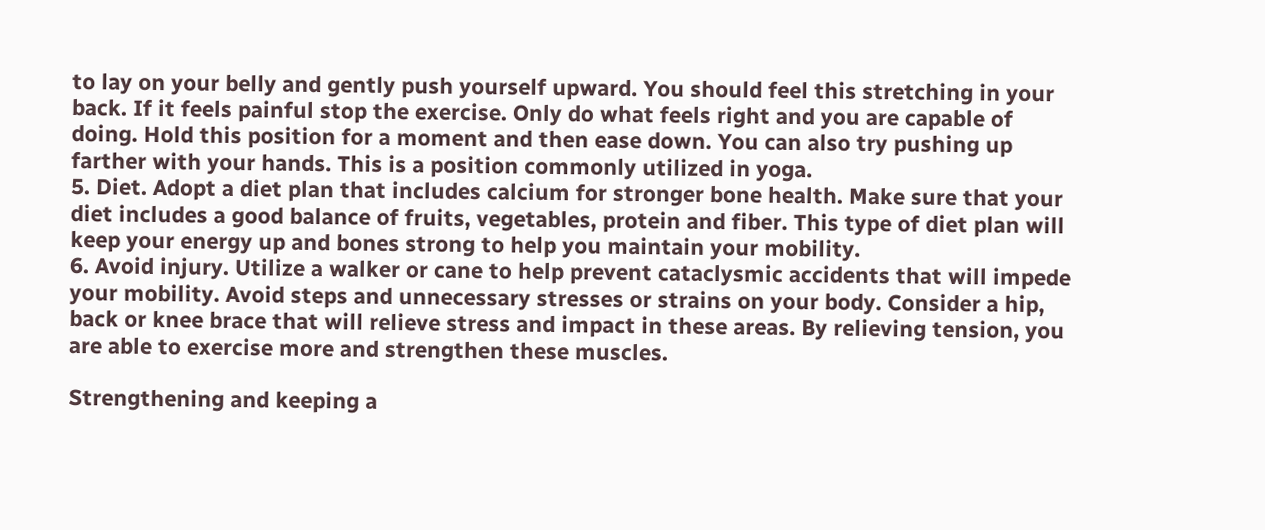to lay on your belly and gently push yourself upward. You should feel this stretching in your back. If it feels painful stop the exercise. Only do what feels right and you are capable of doing. Hold this position for a moment and then ease down. You can also try pushing up farther with your hands. This is a position commonly utilized in yoga.
5. Diet. Adopt a diet plan that includes calcium for stronger bone health. Make sure that your diet includes a good balance of fruits, vegetables, protein and fiber. This type of diet plan will keep your energy up and bones strong to help you maintain your mobility.
6. Avoid injury. Utilize a walker or cane to help prevent cataclysmic accidents that will impede your mobility. Avoid steps and unnecessary stresses or strains on your body. Consider a hip, back or knee brace that will relieve stress and impact in these areas. By relieving tension, you are able to exercise more and strengthen these muscles.

Strengthening and keeping a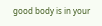good body is in your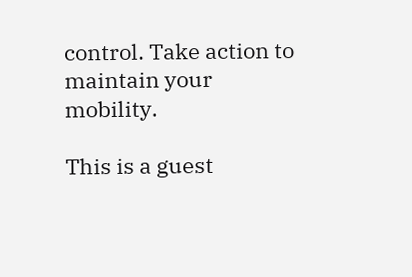control. Take action to maintain your mobility.

This is a guest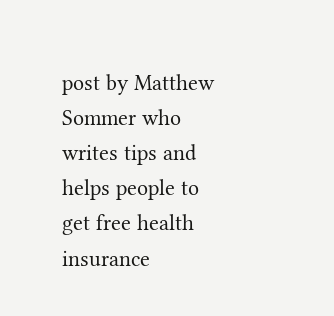post by Matthew Sommer who writes tips and helps people to get free health insurance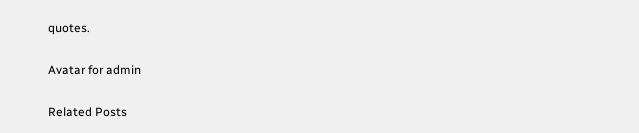quotes.

Avatar for admin

Related Posts